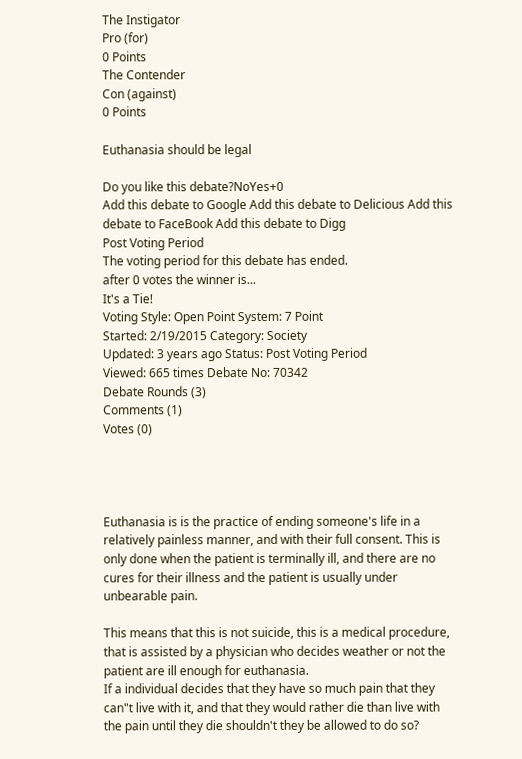The Instigator
Pro (for)
0 Points
The Contender
Con (against)
0 Points

Euthanasia should be legal

Do you like this debate?NoYes+0
Add this debate to Google Add this debate to Delicious Add this debate to FaceBook Add this debate to Digg
Post Voting Period
The voting period for this debate has ended.
after 0 votes the winner is...
It's a Tie!
Voting Style: Open Point System: 7 Point
Started: 2/19/2015 Category: Society
Updated: 3 years ago Status: Post Voting Period
Viewed: 665 times Debate No: 70342
Debate Rounds (3)
Comments (1)
Votes (0)




Euthanasia is is the practice of ending someone's life in a relatively painless manner, and with their full consent. This is only done when the patient is terminally ill, and there are no cures for their illness and the patient is usually under unbearable pain.

This means that this is not suicide, this is a medical procedure, that is assisted by a physician who decides weather or not the patient are ill enough for euthanasia.
If a individual decides that they have so much pain that they can"t live with it, and that they would rather die than live with the pain until they die shouldn't they be allowed to do so?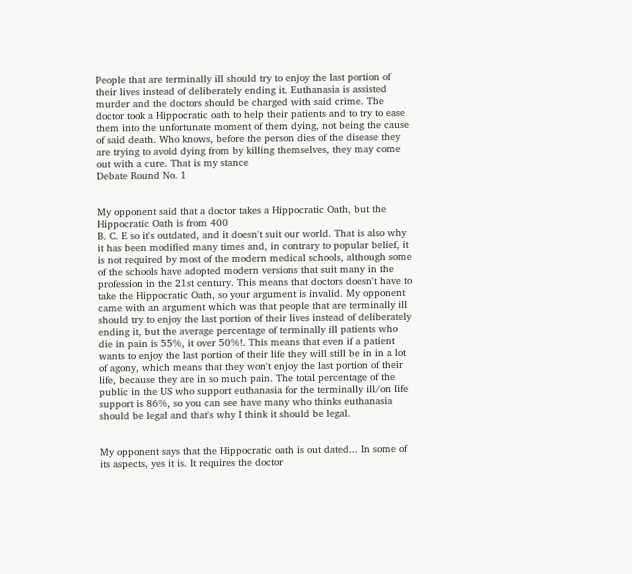People that are terminally ill should try to enjoy the last portion of their lives instead of deliberately ending it. Euthanasia is assisted murder and the doctors should be charged with said crime. The doctor took a Hippocratic oath to help their patients and to try to ease them into the unfortunate moment of them dying, not being the cause of said death. Who knows, before the person dies of the disease they are trying to avoid dying from by killing themselves, they may come out with a cure. That is my stance
Debate Round No. 1


My opponent said that a doctor takes a Hippocratic Oath, but the Hippocratic Oath is from 400
B. C. E so it's outdated, and it doesn't suit our world. That is also why it has been modified many times and, in contrary to popular belief, it is not required by most of the modern medical schools, although some of the schools have adopted modern versions that suit many in the profession in the 21st century. This means that doctors doesn't have to take the Hippocratic Oath, so your argument is invalid. My opponent came with an argument which was that people that are terminally ill should try to enjoy the last portion of their lives instead of deliberately ending it, but the average percentage of terminally ill patients who die in pain is 55%, it over 50%!. This means that even if a patient wants to enjoy the last portion of their life they will still be in in a lot of agony, which means that they won't enjoy the last portion of their life, because they are in so much pain. The total percentage of the public in the US who support euthanasia for the terminally ill/on life support is 86%, so you can see have many who thinks euthanasia should be legal and that's why I think it should be legal.


My opponent says that the Hippocratic oath is out dated... In some of its aspects, yes it is. It requires the doctor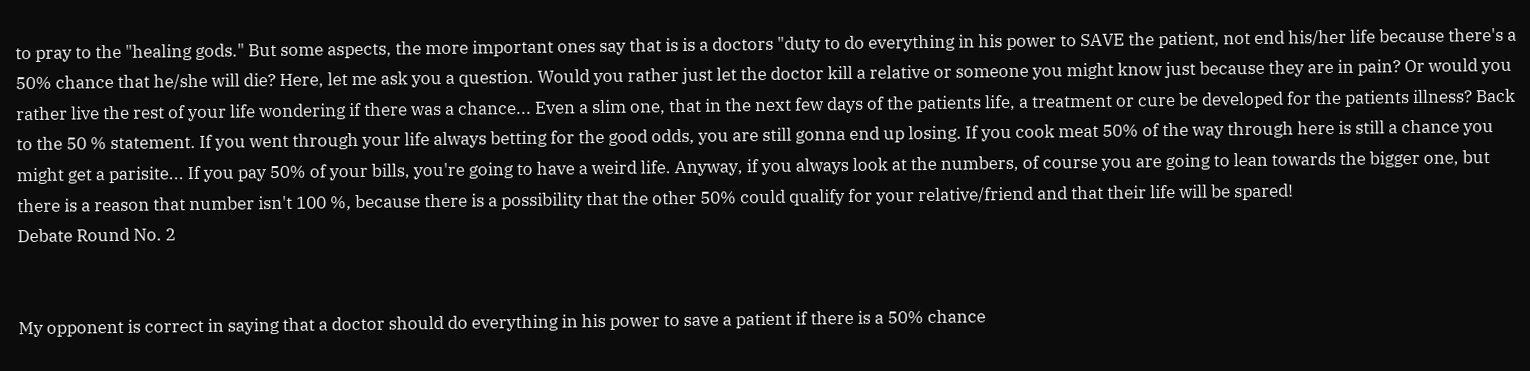to pray to the "healing gods." But some aspects, the more important ones say that is is a doctors "duty to do everything in his power to SAVE the patient, not end his/her life because there's a 50% chance that he/she will die? Here, let me ask you a question. Would you rather just let the doctor kill a relative or someone you might know just because they are in pain? Or would you rather live the rest of your life wondering if there was a chance... Even a slim one, that in the next few days of the patients life, a treatment or cure be developed for the patients illness? Back to the 50 % statement. If you went through your life always betting for the good odds, you are still gonna end up losing. If you cook meat 50% of the way through here is still a chance you might get a parisite... If you pay 50% of your bills, you're going to have a weird life. Anyway, if you always look at the numbers, of course you are going to lean towards the bigger one, but there is a reason that number isn't 100 %, because there is a possibility that the other 50% could qualify for your relative/friend and that their life will be spared!
Debate Round No. 2


My opponent is correct in saying that a doctor should do everything in his power to save a patient if there is a 50% chance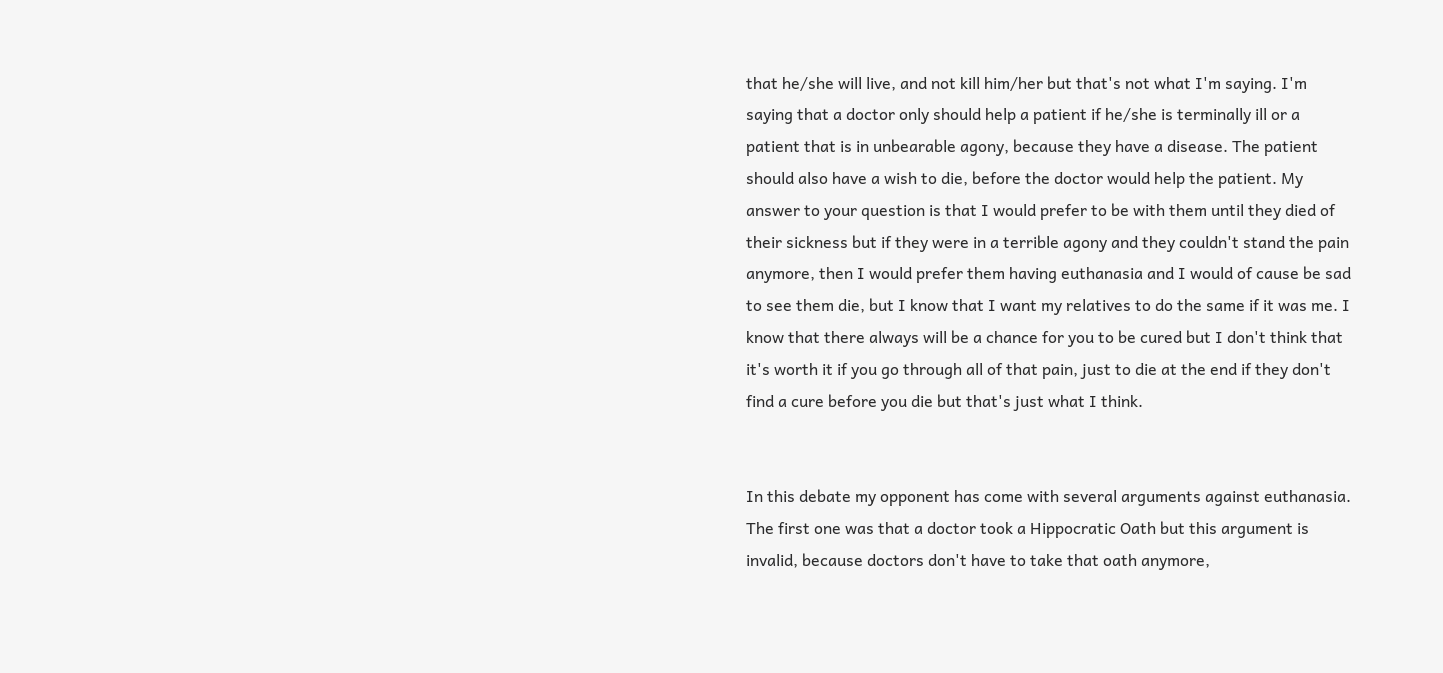that he/she will live, and not kill him/her but that's not what I'm saying. I'm saying that a doctor only should help a patient if he/she is terminally ill or a patient that is in unbearable agony, because they have a disease. The patient should also have a wish to die, before the doctor would help the patient. My answer to your question is that I would prefer to be with them until they died of their sickness but if they were in a terrible agony and they couldn't stand the pain anymore, then I would prefer them having euthanasia and I would of cause be sad to see them die, but I know that I want my relatives to do the same if it was me. I know that there always will be a chance for you to be cured but I don't think that it's worth it if you go through all of that pain, just to die at the end if they don't find a cure before you die but that's just what I think.


In this debate my opponent has come with several arguments against euthanasia. The first one was that a doctor took a Hippocratic Oath but this argument is invalid, because doctors don't have to take that oath anymore,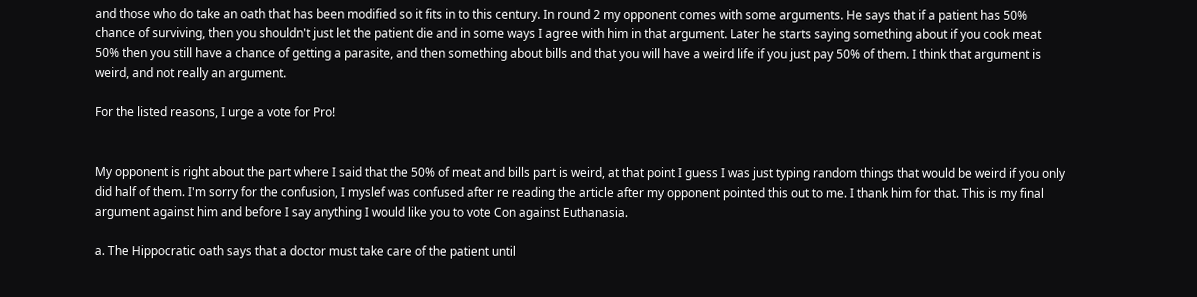and those who do take an oath that has been modified so it fits in to this century. In round 2 my opponent comes with some arguments. He says that if a patient has 50% chance of surviving, then you shouldn't just let the patient die and in some ways I agree with him in that argument. Later he starts saying something about if you cook meat 50% then you still have a chance of getting a parasite, and then something about bills and that you will have a weird life if you just pay 50% of them. I think that argument is weird, and not really an argument.

For the listed reasons, I urge a vote for Pro!


My opponent is right about the part where I said that the 50% of meat and bills part is weird, at that point I guess I was just typing random things that would be weird if you only did half of them. I'm sorry for the confusion, I myslef was confused after re reading the article after my opponent pointed this out to me. I thank him for that. This is my final argument against him and before I say anything I would like you to vote Con against Euthanasia.

a. The Hippocratic oath says that a doctor must take care of the patient until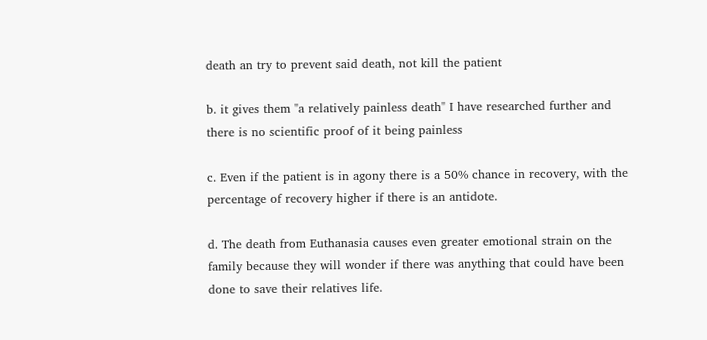death an try to prevent said death, not kill the patient

b. it gives them "a relatively painless death" I have researched further and there is no scientific proof of it being painless

c. Even if the patient is in agony there is a 50% chance in recovery, with the percentage of recovery higher if there is an antidote.

d. The death from Euthanasia causes even greater emotional strain on the family because they will wonder if there was anything that could have been done to save their relatives life.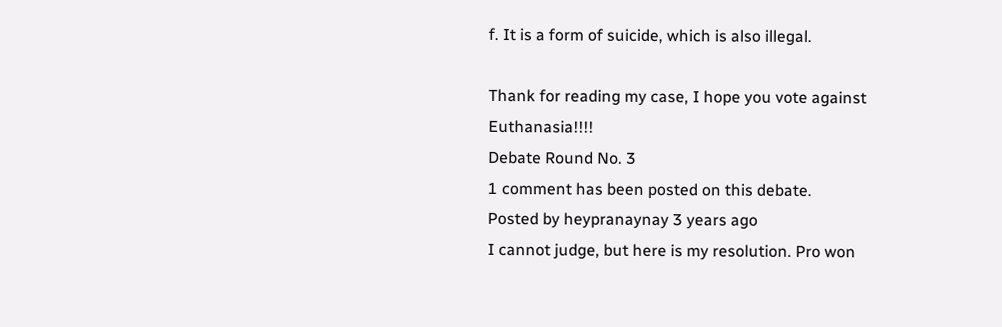f. It is a form of suicide, which is also illegal.

Thank for reading my case, I hope you vote against Euthanasia!!!!
Debate Round No. 3
1 comment has been posted on this debate.
Posted by heypranaynay 3 years ago
I cannot judge, but here is my resolution. Pro won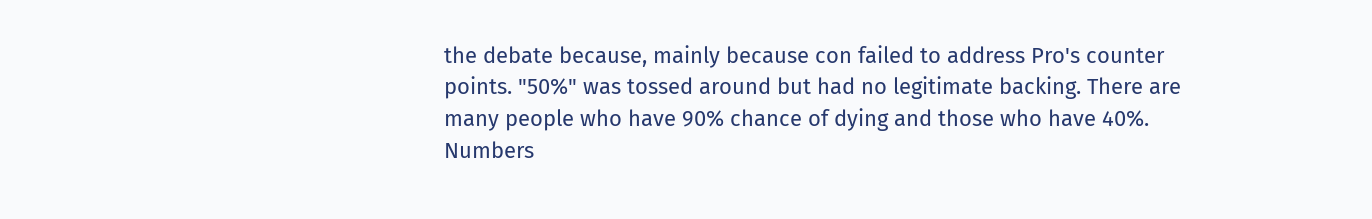the debate because, mainly because con failed to address Pro's counter points. "50%" was tossed around but had no legitimate backing. There are many people who have 90% chance of dying and those who have 40%. Numbers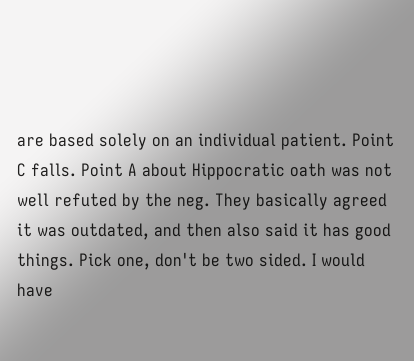are based solely on an individual patient. Point C falls. Point A about Hippocratic oath was not well refuted by the neg. They basically agreed it was outdated, and then also said it has good things. Pick one, don't be two sided. I would have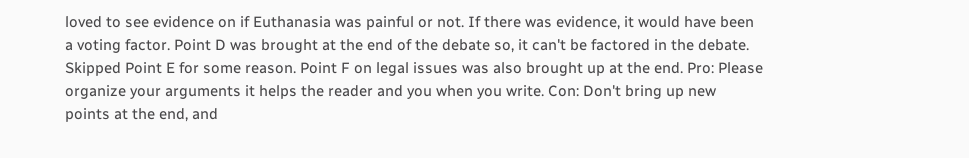loved to see evidence on if Euthanasia was painful or not. If there was evidence, it would have been a voting factor. Point D was brought at the end of the debate so, it can't be factored in the debate. Skipped Point E for some reason. Point F on legal issues was also brought up at the end. Pro: Please organize your arguments it helps the reader and you when you write. Con: Don't bring up new points at the end, and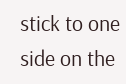stick to one side on the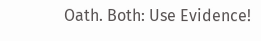Oath. Both: Use Evidence!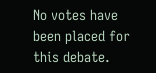No votes have been placed for this debate.